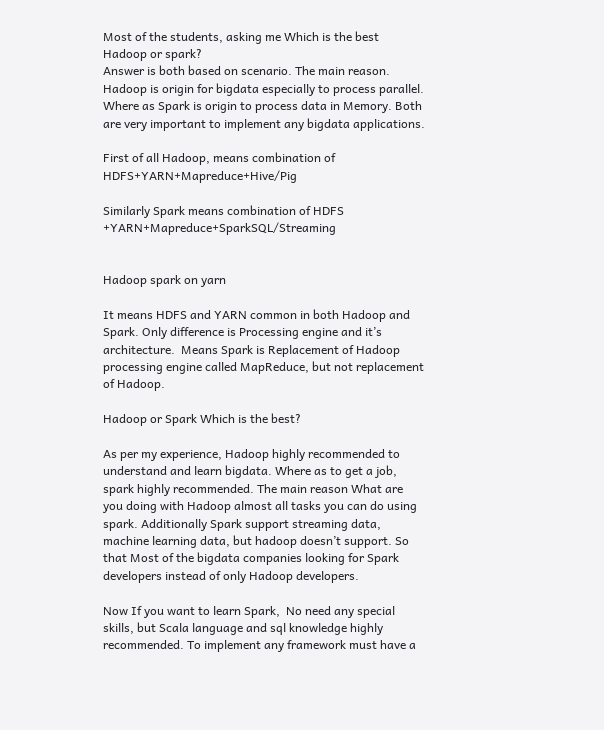Most of the students, asking me Which is the best Hadoop or spark?
Answer is both based on scenario. The main reason. Hadoop is origin for bigdata especially to process parallel. Where as Spark is origin to process data in Memory. Both are very important to implement any bigdata applications.

First of all Hadoop, means combination of HDFS+YARN+Mapreduce+Hive/Pig

Similarly Spark means combination of HDFS +YARN+Mapreduce+SparkSQL/Streaming


Hadoop spark on yarn

It means HDFS and YARN common in both Hadoop and Spark. Only difference is Processing engine and it’s architecture.  Means Spark is Replacement of Hadoop processing engine called MapReduce, but not replacement of Hadoop.

Hadoop or Spark Which is the best?

As per my experience, Hadoop highly recommended to understand and learn bigdata. Where as to get a job, spark highly recommended. The main reason What are you doing with Hadoop almost all tasks you can do using spark. Additionally Spark support streaming data, machine learning data, but hadoop doesn’t support. So that Most of the bigdata companies looking for Spark developers instead of only Hadoop developers.

Now If you want to learn Spark,  No need any special skills, but Scala language and sql knowledge highly recommended. To implement any framework must have a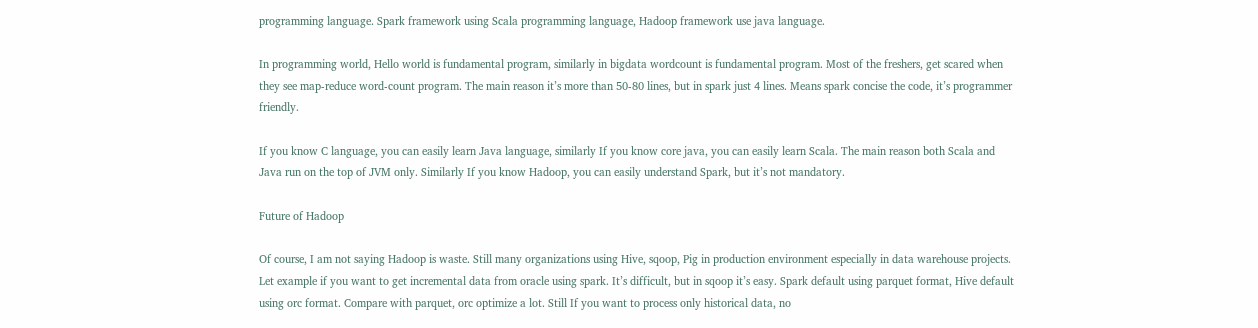programming language. Spark framework using Scala programming language, Hadoop framework use java language.

In programming world, Hello world is fundamental program, similarly in bigdata wordcount is fundamental program. Most of the freshers, get scared when they see map-reduce word-count program. The main reason it’s more than 50-80 lines, but in spark just 4 lines. Means spark concise the code, it’s programmer friendly.

If you know C language, you can easily learn Java language, similarly If you know core java, you can easily learn Scala. The main reason both Scala and Java run on the top of JVM only. Similarly If you know Hadoop, you can easily understand Spark, but it’s not mandatory.

Future of Hadoop

Of course, I am not saying Hadoop is waste. Still many organizations using Hive, sqoop, Pig in production environment especially in data warehouse projects.   Let example if you want to get incremental data from oracle using spark. It’s difficult, but in sqoop it’s easy. Spark default using parquet format, Hive default using orc format. Compare with parquet, orc optimize a lot. Still If you want to process only historical data, no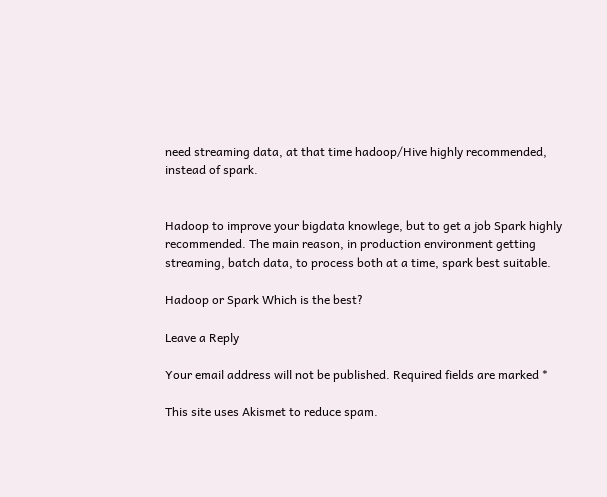need streaming data, at that time hadoop/Hive highly recommended, instead of spark.


Hadoop to improve your bigdata knowlege, but to get a job Spark highly recommended. The main reason, in production environment getting streaming, batch data, to process both at a time, spark best suitable.

Hadoop or Spark Which is the best?

Leave a Reply

Your email address will not be published. Required fields are marked *

This site uses Akismet to reduce spam.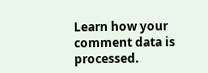Learn how your comment data is processed.